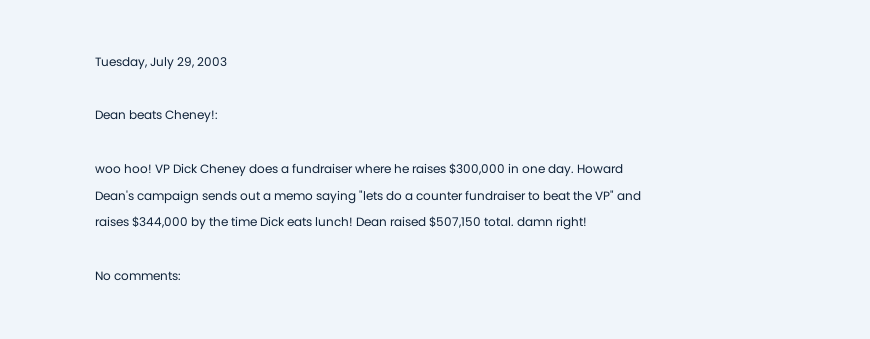Tuesday, July 29, 2003

Dean beats Cheney!:

woo hoo! VP Dick Cheney does a fundraiser where he raises $300,000 in one day. Howard Dean's campaign sends out a memo saying "lets do a counter fundraiser to beat the VP" and raises $344,000 by the time Dick eats lunch! Dean raised $507,150 total. damn right!

No comments: